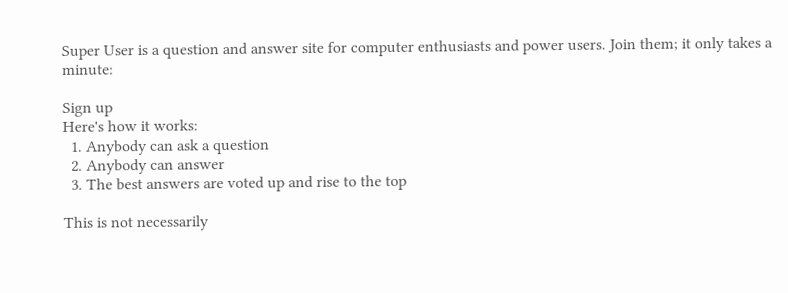Super User is a question and answer site for computer enthusiasts and power users. Join them; it only takes a minute:

Sign up
Here's how it works:
  1. Anybody can ask a question
  2. Anybody can answer
  3. The best answers are voted up and rise to the top

This is not necessarily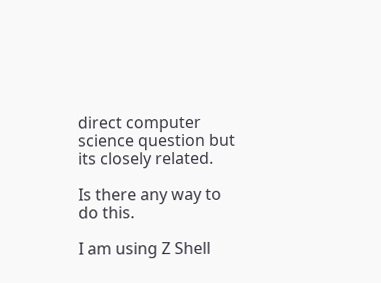direct computer science question but its closely related.

Is there any way to do this.

I am using Z Shell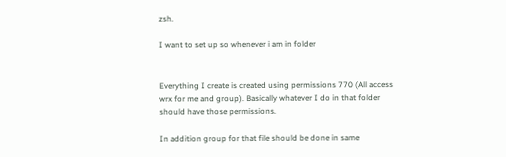zsh.

I want to set up so whenever i am in folder


Everything I create is created using permissions 770 (All access wrx for me and group). Basically whatever I do in that folder should have those permissions.

In addition group for that file should be done in same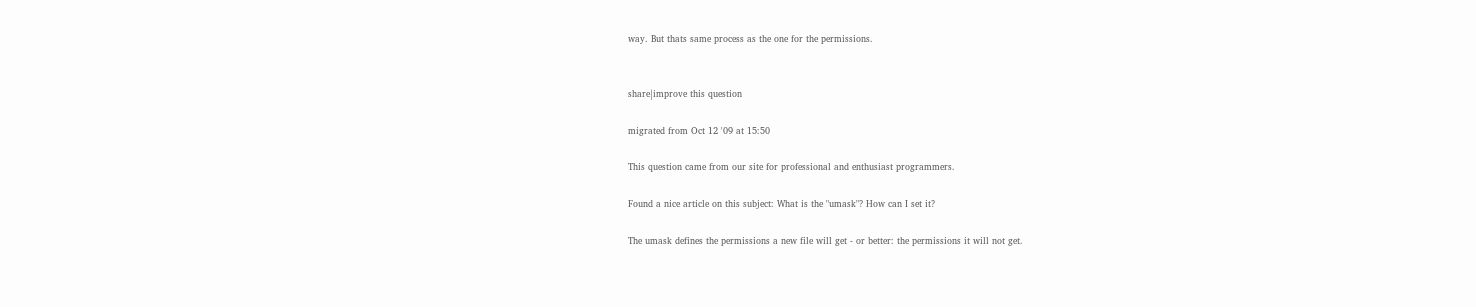way. But thats same process as the one for the permissions.


share|improve this question

migrated from Oct 12 '09 at 15:50

This question came from our site for professional and enthusiast programmers.

Found a nice article on this subject: What is the "umask"? How can I set it?

The umask defines the permissions a new file will get - or better: the permissions it will not get.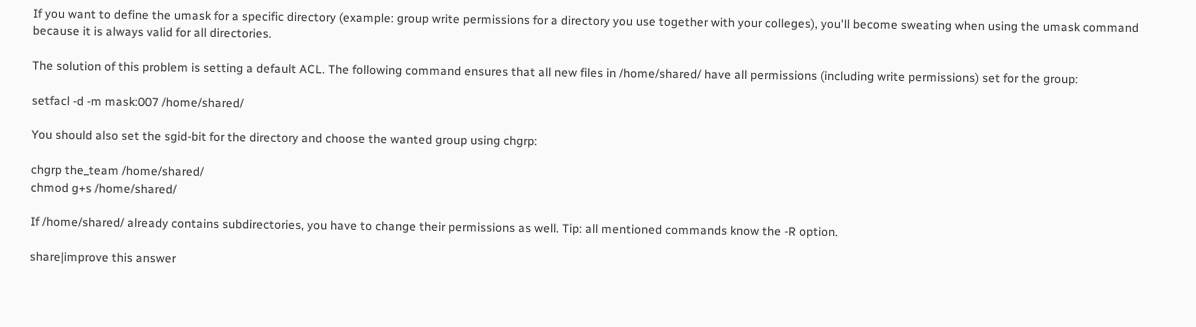If you want to define the umask for a specific directory (example: group write permissions for a directory you use together with your colleges), you'll become sweating when using the umask command because it is always valid for all directories.

The solution of this problem is setting a default ACL. The following command ensures that all new files in /home/shared/ have all permissions (including write permissions) set for the group:

setfacl -d -m mask:007 /home/shared/

You should also set the sgid-bit for the directory and choose the wanted group using chgrp:

chgrp the_team /home/shared/
chmod g+s /home/shared/

If /home/shared/ already contains subdirectories, you have to change their permissions as well. Tip: all mentioned commands know the -R option.

share|improve this answer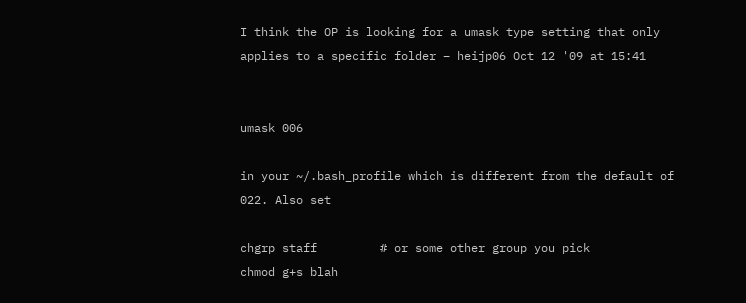I think the OP is looking for a umask type setting that only applies to a specific folder – heijp06 Oct 12 '09 at 15:41


umask 006

in your ~/.bash_profile which is different from the default of 022. Also set

chgrp staff         # or some other group you pick
chmod g+s blah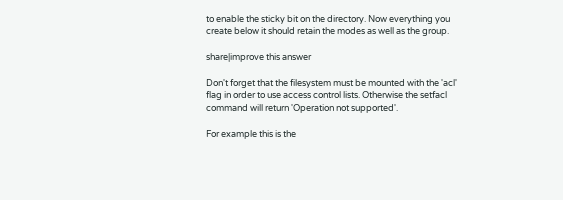to enable the sticky bit on the directory. Now everything you create below it should retain the modes as well as the group.

share|improve this answer

Don't forget that the filesystem must be mounted with the 'acl' flag in order to use access control lists. Otherwise the setfacl command will return 'Operation not supported'.

For example this is the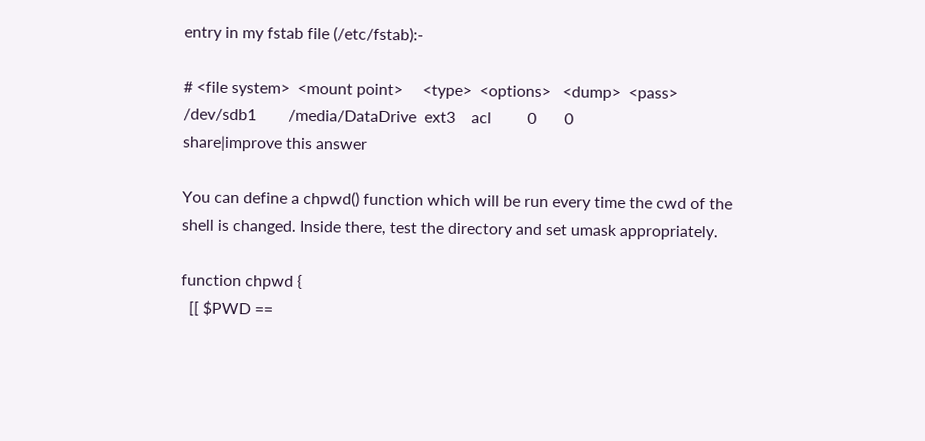entry in my fstab file (/etc/fstab):-

# <file system>  <mount point>     <type>  <options>   <dump>  <pass>
/dev/sdb1        /media/DataDrive  ext3    acl         0       0
share|improve this answer

You can define a chpwd() function which will be run every time the cwd of the shell is changed. Inside there, test the directory and set umask appropriately.

function chpwd {
  [[ $PWD ==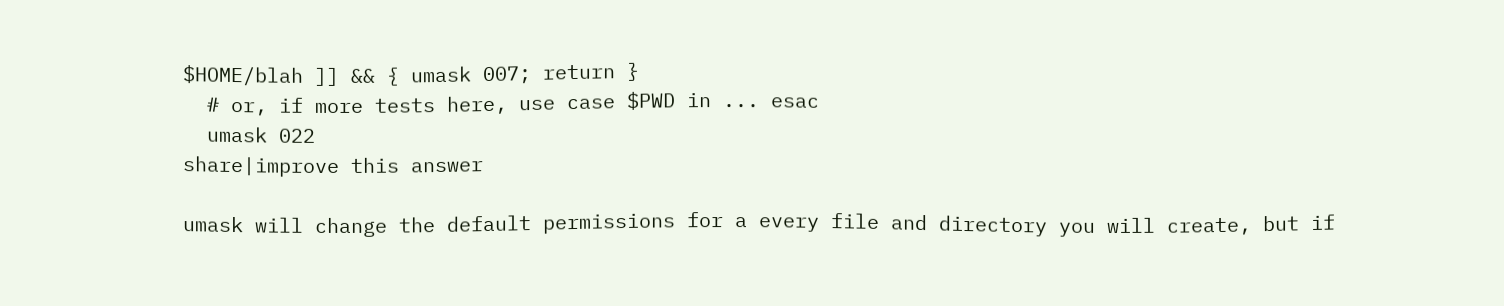$HOME/blah ]] && { umask 007; return }
  # or, if more tests here, use case $PWD in ... esac
  umask 022
share|improve this answer

umask will change the default permissions for a every file and directory you will create, but if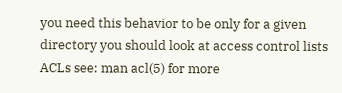you need this behavior to be only for a given directory you should look at access control lists ACLs see: man acl(5) for more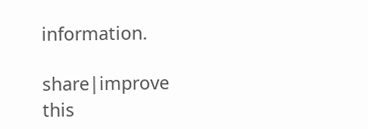information.

share|improve this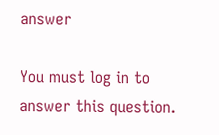answer

You must log in to answer this question.